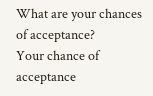What are your chances of acceptance?
Your chance of acceptance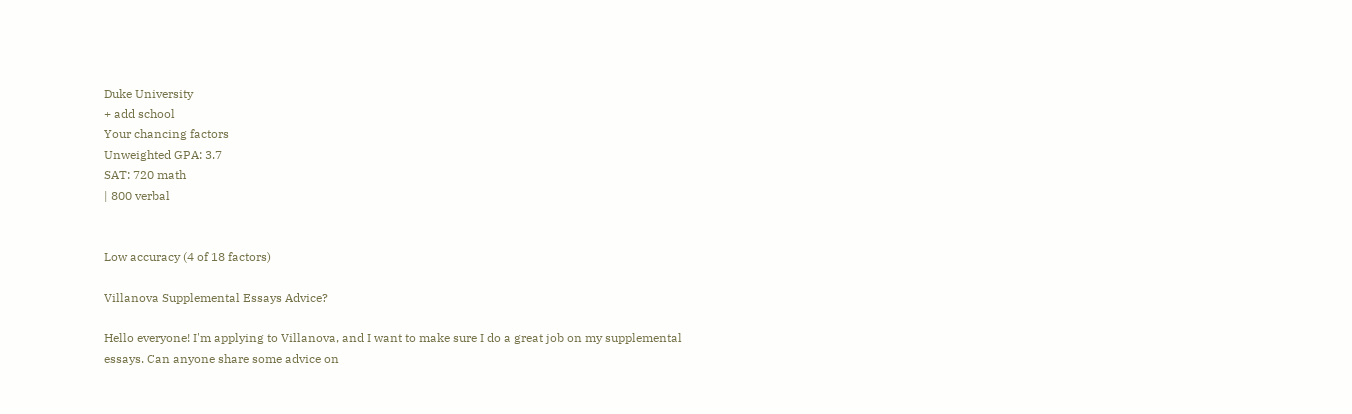Duke University
+ add school
Your chancing factors
Unweighted GPA: 3.7
SAT: 720 math
| 800 verbal


Low accuracy (4 of 18 factors)

Villanova Supplemental Essays Advice?

Hello everyone! I'm applying to Villanova, and I want to make sure I do a great job on my supplemental essays. Can anyone share some advice on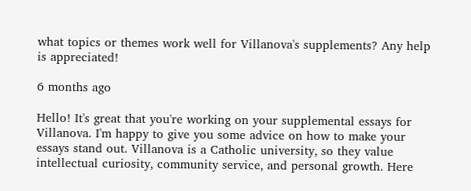what topics or themes work well for Villanova's supplements? Any help is appreciated!

6 months ago

Hello! It's great that you're working on your supplemental essays for Villanova. I'm happy to give you some advice on how to make your essays stand out. Villanova is a Catholic university, so they value intellectual curiosity, community service, and personal growth. Here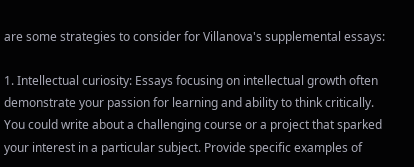are some strategies to consider for Villanova's supplemental essays:

1. Intellectual curiosity: Essays focusing on intellectual growth often demonstrate your passion for learning and ability to think critically. You could write about a challenging course or a project that sparked your interest in a particular subject. Provide specific examples of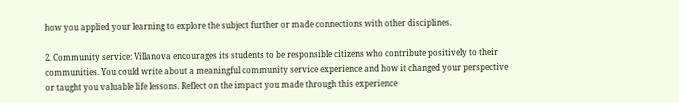how you applied your learning to explore the subject further or made connections with other disciplines.

2. Community service: Villanova encourages its students to be responsible citizens who contribute positively to their communities. You could write about a meaningful community service experience and how it changed your perspective or taught you valuable life lessons. Reflect on the impact you made through this experience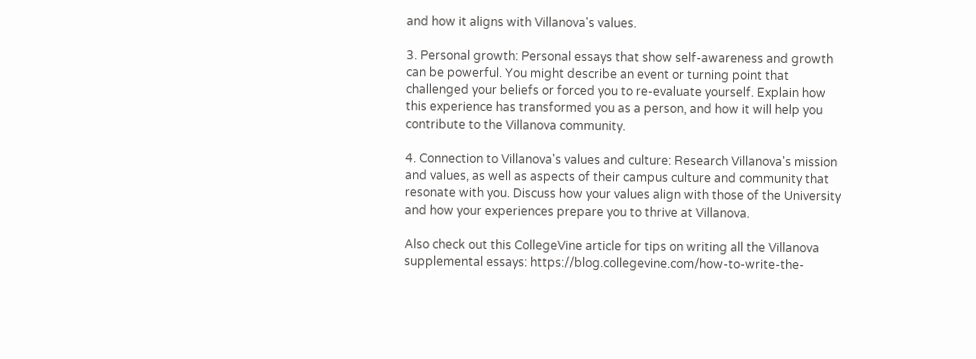and how it aligns with Villanova's values.

3. Personal growth: Personal essays that show self-awareness and growth can be powerful. You might describe an event or turning point that challenged your beliefs or forced you to re-evaluate yourself. Explain how this experience has transformed you as a person, and how it will help you contribute to the Villanova community.

4. Connection to Villanova's values and culture: Research Villanova's mission and values, as well as aspects of their campus culture and community that resonate with you. Discuss how your values align with those of the University and how your experiences prepare you to thrive at Villanova.

Also check out this CollegeVine article for tips on writing all the Villanova supplemental essays: https://blog.collegevine.com/how-to-write-the-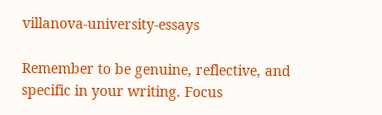villanova-university-essays

Remember to be genuine, reflective, and specific in your writing. Focus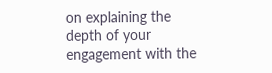on explaining the depth of your engagement with the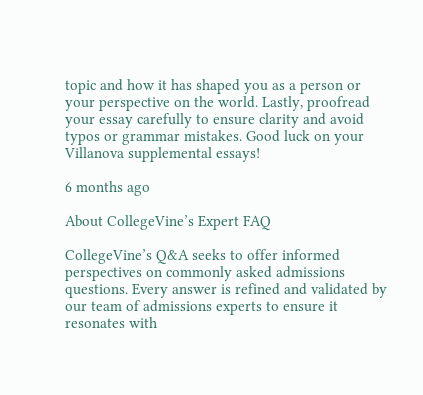topic and how it has shaped you as a person or your perspective on the world. Lastly, proofread your essay carefully to ensure clarity and avoid typos or grammar mistakes. Good luck on your Villanova supplemental essays!

6 months ago

About CollegeVine’s Expert FAQ

CollegeVine’s Q&A seeks to offer informed perspectives on commonly asked admissions questions. Every answer is refined and validated by our team of admissions experts to ensure it resonates with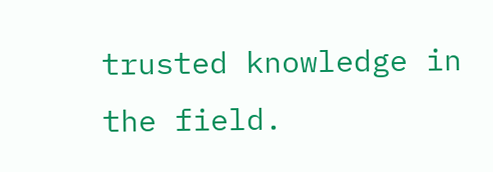trusted knowledge in the field.